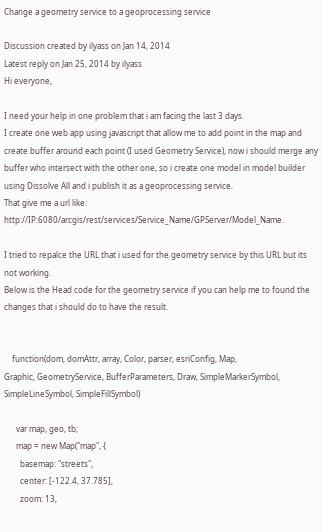Change a geometry service to a geoprocessing service

Discussion created by ilyass on Jan 14, 2014
Latest reply on Jan 25, 2014 by ilyass
Hi everyone,

I need your help in one problem that i am facing the last 3 days.
I create one web app using javascript that allow me to add point in the map and create buffer around each point (I used Geometry Service), now i should merge any buffer who intersect with the other one, so i create one model in model builder using Dissolve All and i publish it as a geoprocessing service.
That give me a url like: http://IP:6080/arcgis/rest/services/Service_Name/GPServer/Model_Name.

I tried to repalce the URL that i used for the geometry service by this URL but its not working.
Below is the Head code for the geometry service if you can help me to found the changes that i should do to have the result.


    function(dom, domAttr, array, Color, parser, esriConfig, Map,
Graphic, GeometryService, BufferParameters, Draw, SimpleMarkerSymbol,
SimpleLineSymbol, SimpleFillSymbol)

      var map, geo, tb;
      map = new Map("map", {
        basemap: "streets",
        center: [-122.4, 37.785],
        zoom: 13,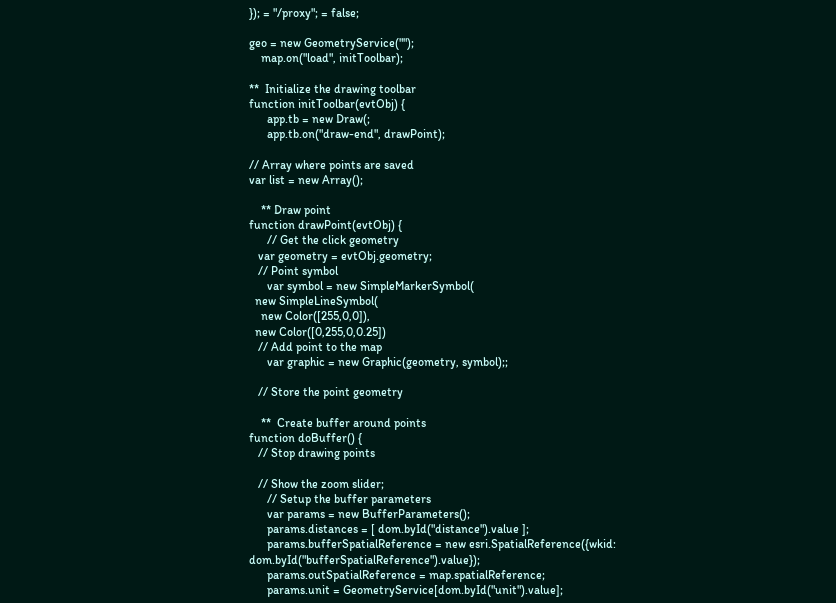}); = "/proxy"; = false;

geo = new GeometryService("");
    map.on("load", initToolbar);

**  Initialize the drawing toolbar
function initToolbar(evtObj) {
      app.tb = new Draw(;
      app.tb.on("draw-end", drawPoint);

// Array where points are saved
var list = new Array();

    ** Draw point
function drawPoint(evtObj) {
      // Get the click geometry
   var geometry = evtObj.geometry;
   // Point symbol
      var symbol = new SimpleMarkerSymbol(
  new SimpleLineSymbol(
    new Color([255,0,0]),
  new Color([0,255,0,0.25])
   // Add point to the map
      var graphic = new Graphic(geometry, symbol);;

   // Store the point geometry

    **  Create buffer around points
function doBuffer() {
   // Stop drawing points

   // Show the zoom slider;
      // Setup the buffer parameters
      var params = new BufferParameters();
      params.distances = [ dom.byId("distance").value ];
      params.bufferSpatialReference = new esri.SpatialReference({wkid: dom.byId("bufferSpatialReference").value});
      params.outSpatialReference = map.spatialReference;
      params.unit = GeometryService[dom.byId("unit").value];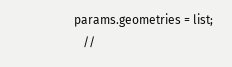params.geometries = list;
   //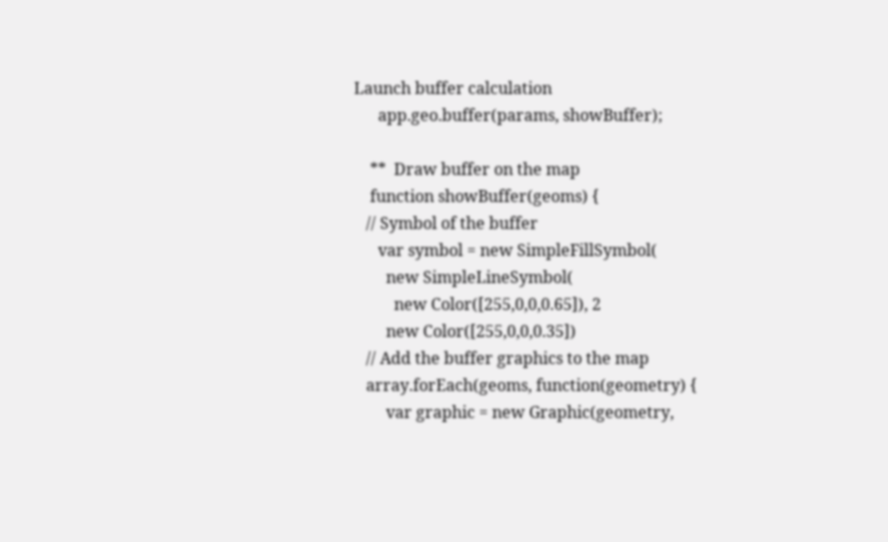Launch buffer calculation
      app.geo.buffer(params, showBuffer);

    **  Draw buffer on the map
    function showBuffer(geoms) {
   // Symbol of the buffer
      var symbol = new SimpleFillSymbol(
        new SimpleLineSymbol(
          new Color([255,0,0,0.65]), 2
        new Color([255,0,0,0.35])
   // Add the buffer graphics to the map
   array.forEach(geoms, function(geometry) {
        var graphic = new Graphic(geometry,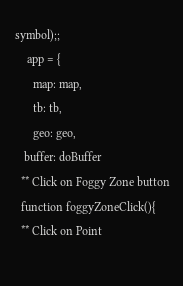symbol);;
    app = {
      map: map,
      tb: tb,
      geo: geo,
   buffer: doBuffer
  ** Click on Foggy Zone button
  function foggyZoneClick(){
  ** Click on Point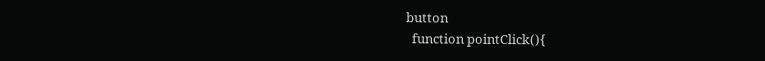button
  function pointClick(){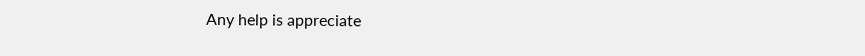Any help is appreciate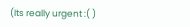(Its really urgent :( )